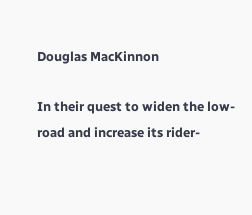Douglas MacKinnon

In their quest to widen the low-road and increase its rider-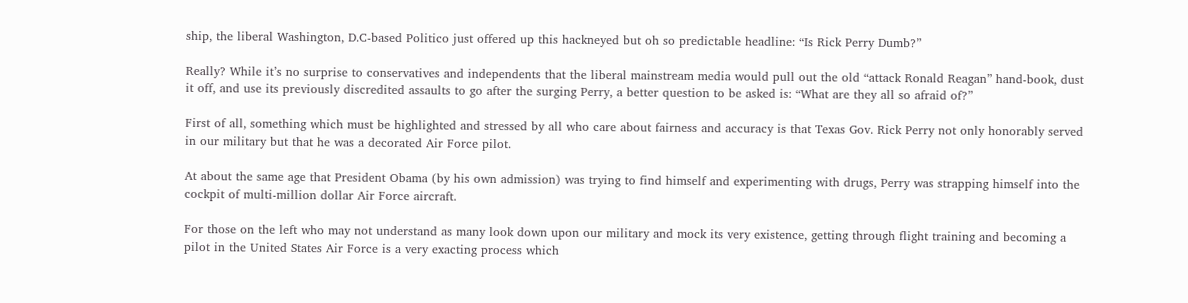ship, the liberal Washington, D.C-based Politico just offered up this hackneyed but oh so predictable headline: “Is Rick Perry Dumb?”

Really? While it’s no surprise to conservatives and independents that the liberal mainstream media would pull out the old “attack Ronald Reagan” hand-book, dust it off, and use its previously discredited assaults to go after the surging Perry, a better question to be asked is: “What are they all so afraid of?”

First of all, something which must be highlighted and stressed by all who care about fairness and accuracy is that Texas Gov. Rick Perry not only honorably served in our military but that he was a decorated Air Force pilot.

At about the same age that President Obama (by his own admission) was trying to find himself and experimenting with drugs, Perry was strapping himself into the cockpit of multi-million dollar Air Force aircraft.

For those on the left who may not understand as many look down upon our military and mock its very existence, getting through flight training and becoming a pilot in the United States Air Force is a very exacting process which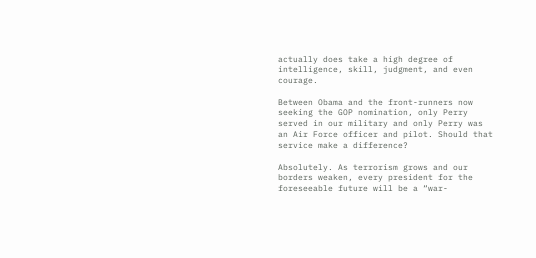actually does take a high degree of intelligence, skill, judgment, and even courage.

Between Obama and the front-runners now seeking the GOP nomination, only Perry served in our military and only Perry was an Air Force officer and pilot. Should that service make a difference?

Absolutely. As terrorism grows and our borders weaken, every president for the foreseeable future will be a “war-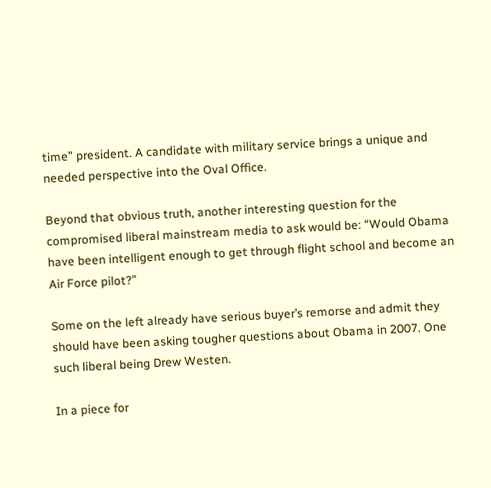time” president. A candidate with military service brings a unique and needed perspective into the Oval Office.

Beyond that obvious truth, another interesting question for the compromised liberal mainstream media to ask would be: “Would Obama have been intelligent enough to get through flight school and become an Air Force pilot?”

Some on the left already have serious buyer’s remorse and admit they should have been asking tougher questions about Obama in 2007. One such liberal being Drew Westen.

In a piece for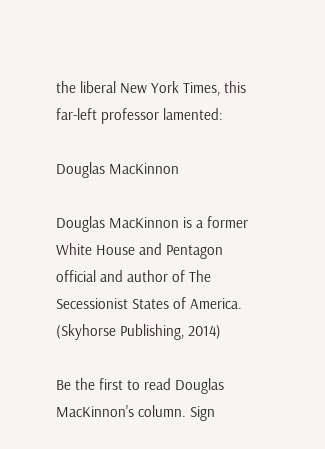the liberal New York Times, this far-left professor lamented:

Douglas MacKinnon

Douglas MacKinnon is a former White House and Pentagon official and author of The Secessionist States of America. (Skyhorse Publishing, 2014)

Be the first to read Douglas MacKinnon's column. Sign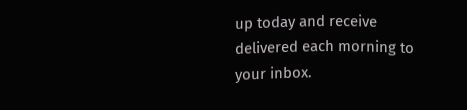up today and receive delivered each morning to your inbox.